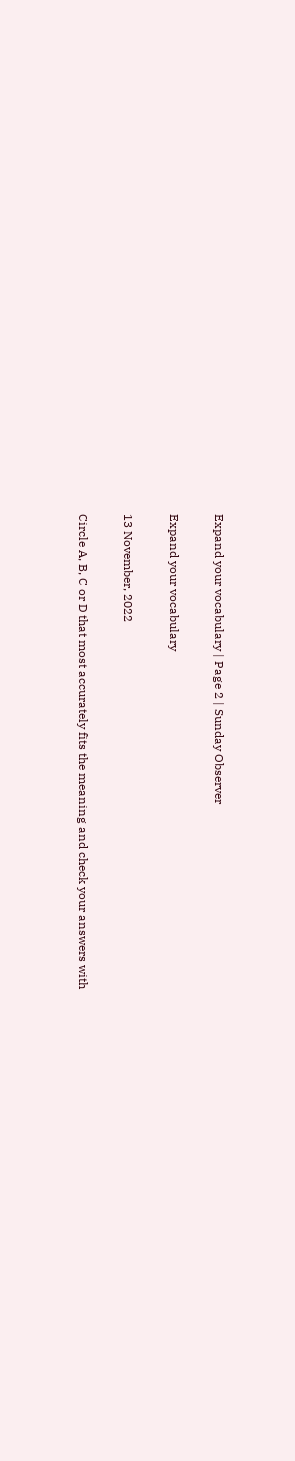Expand your vocabulary | Page 2 | Sunday Observer

Expand your vocabulary

13 November, 2022

Circle A, B, C or D that most accurately fits the meaning and check your answers with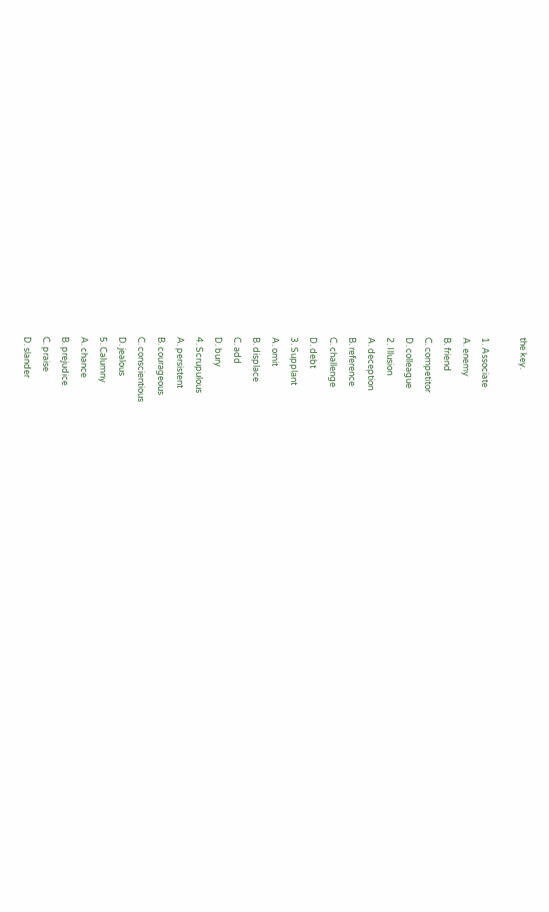the key.

1. Associate
A. enemy
B. friend
C. competitor
D. colleague
2. Illusion
A. deception
B. reference
C. challenge
D. debt
3. Supplant
A. omit
B. displace
C. add
D. bury
4. Scrupulous
A. persistent
B. courageous
C. conscientious
D. jealous
5. Calumny
A. chance
B. prejudice
C. praise
D. slander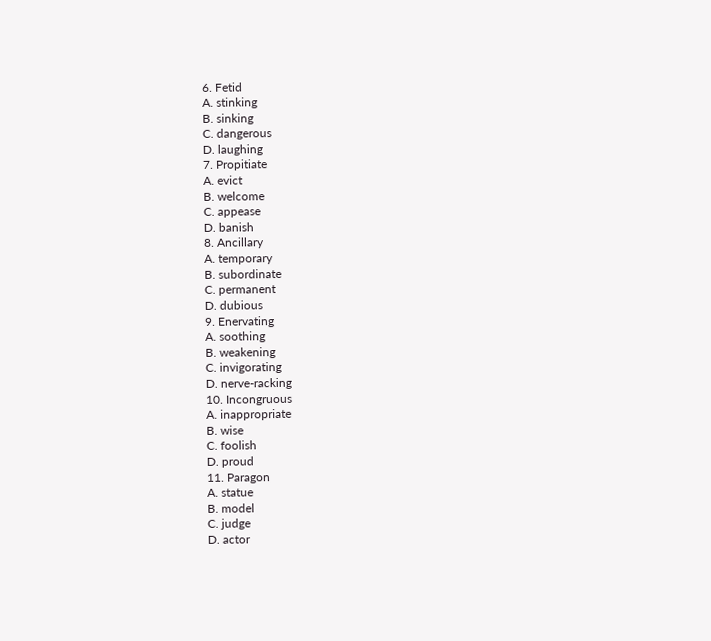6. Fetid
A. stinking
B. sinking
C. dangerous
D. laughing
7. Propitiate
A. evict
B. welcome
C. appease
D. banish
8. Ancillary
A. temporary
B. subordinate
C. permanent
D. dubious
9. Enervating
A. soothing
B. weakening
C. invigorating
D. nerve-racking
10. Incongruous
A. inappropriate
B. wise
C. foolish
D. proud
11. Paragon
A. statue
B. model
C. judge
D. actor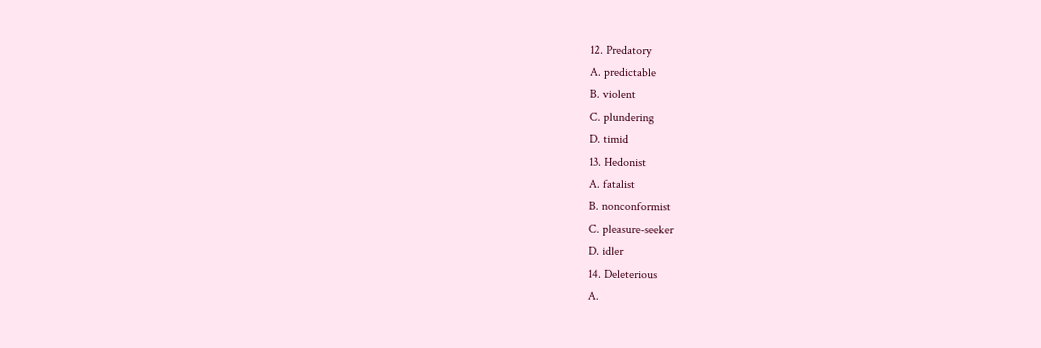12. Predatory
A. predictable
B. violent
C. plundering
D. timid
13. Hedonist
A. fatalist
B. nonconformist
C. pleasure-seeker
D. idler
14. Deleterious
A.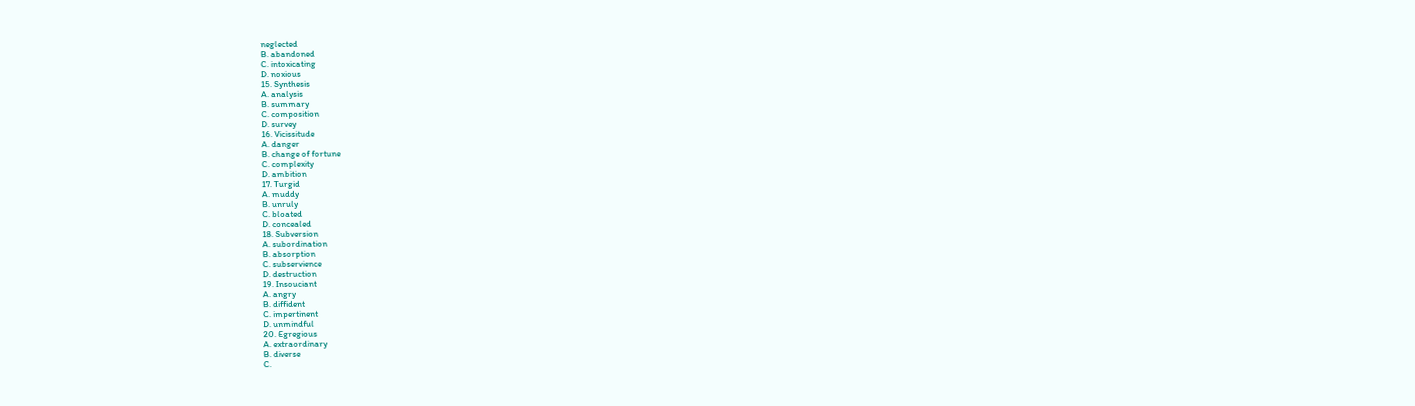neglected
B. abandoned
C. intoxicating
D. noxious
15. Synthesis
A. analysis
B. summary
C. composition
D. survey
16. Vicissitude
A. danger
B. change of fortune
C. complexity
D. ambition
17. Turgid
A. muddy
B. unruly
C. bloated
D. concealed
18. Subversion
A. subordination
B. absorption
C. subservience
D. destruction
19. Insouciant
A. angry
B. diffident
C. impertinent
D. unmindful
20. Egregious
A. extraordinary
B. diverse
C.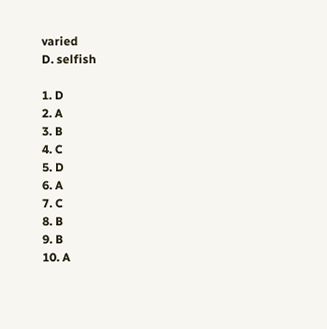varied
D. selfish

1. D
2. A
3. B
4. C
5. D
6. A
7. C
8. B
9. B
10. A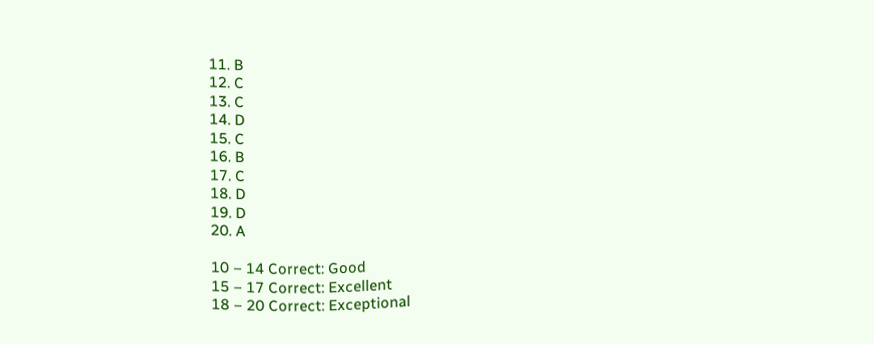11. B
12. C
13. C
14. D
15. C
16. B
17. C
18. D
19. D
20. A

10 – 14 Correct: Good
15 – 17 Correct: Excellent
18 – 20 Correct: Exceptional